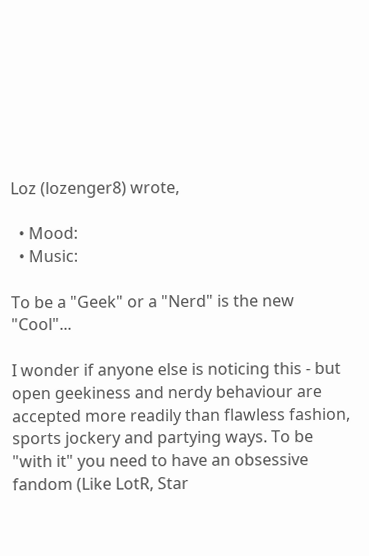Loz (lozenger8) wrote,

  • Mood:
  • Music:

To be a "Geek" or a "Nerd" is the new "Cool"...

I wonder if anyone else is noticing this - but open geekiness and nerdy behaviour are accepted more readily than flawless fashion, sports jockery and partying ways. To be "with it" you need to have an obsessive fandom (Like LotR, Star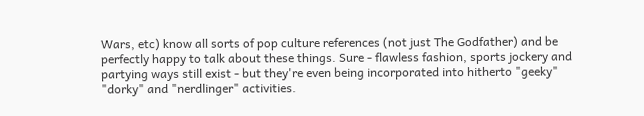Wars, etc) know all sorts of pop culture references (not just The Godfather) and be perfectly happy to talk about these things. Sure - flawless fashion, sports jockery and partying ways still exist - but they're even being incorporated into hitherto "geeky" "dorky" and "nerdlinger" activities.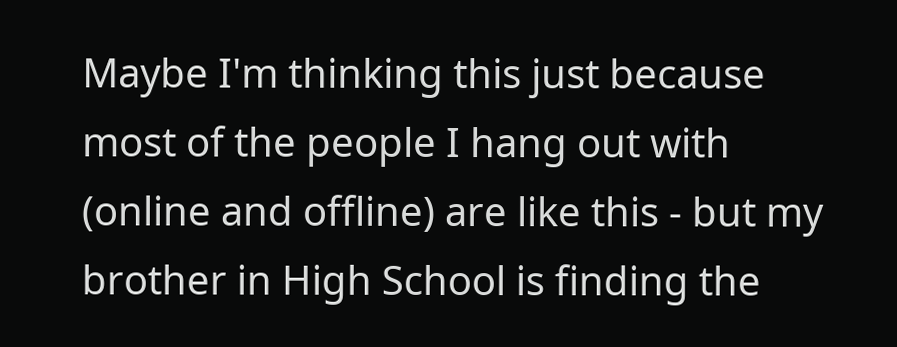Maybe I'm thinking this just because most of the people I hang out with (online and offline) are like this - but my brother in High School is finding the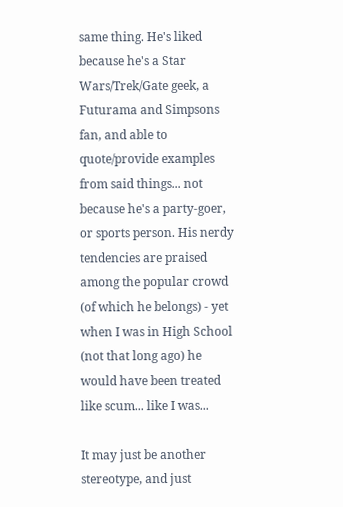same thing. He's liked because he's a Star Wars/Trek/Gate geek, a Futurama and Simpsons fan, and able to quote/provide examples from said things... not because he's a party-goer, or sports person. His nerdy tendencies are praised among the popular crowd (of which he belongs) - yet when I was in High School (not that long ago) he would have been treated like scum... like I was...

It may just be another stereotype, and just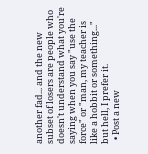another fad... and the new subset of losers are people who doesn't understand what you're saying when you say "use the force" or "man, my teacher is like a hobbit or something..." but hell, I prefer it.
  • Post a new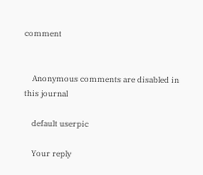comment


    Anonymous comments are disabled in this journal

    default userpic

    Your reply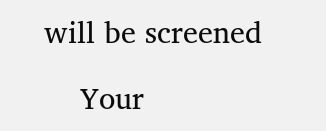will be screened

    Your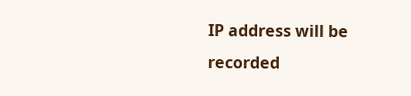IP address will be recorded